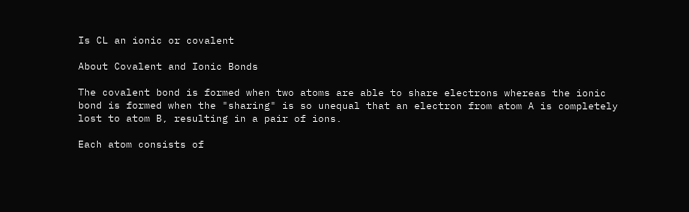Is CL an ionic or covalent

About Covalent and Ionic Bonds

The covalent bond is formed when two atoms are able to share electrons whereas the ionic bond is formed when the "sharing" is so unequal that an electron from atom A is completely lost to atom B, resulting in a pair of ions.

Each atom consists of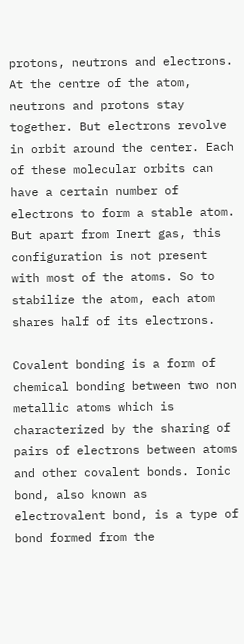protons, neutrons and electrons. At the centre of the atom, neutrons and protons stay together. But electrons revolve in orbit around the center. Each of these molecular orbits can have a certain number of electrons to form a stable atom. But apart from Inert gas, this configuration is not present with most of the atoms. So to stabilize the atom, each atom shares half of its electrons.

Covalent bonding is a form of chemical bonding between two non metallic atoms which is characterized by the sharing of pairs of electrons between atoms and other covalent bonds. Ionic bond, also known as electrovalent bond, is a type of bond formed from the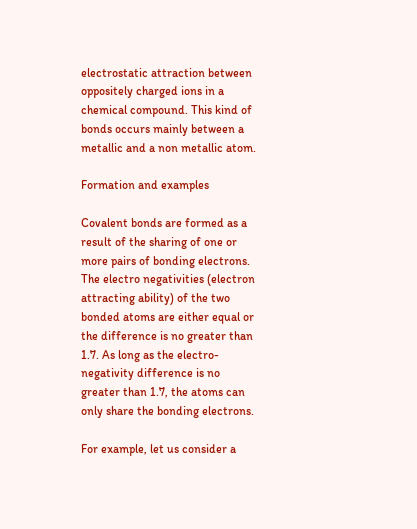electrostatic attraction between oppositely charged ions in a chemical compound. This kind of bonds occurs mainly between a metallic and a non metallic atom.

Formation and examples

Covalent bonds are formed as a result of the sharing of one or more pairs of bonding electrons. The electro negativities (electron attracting ability) of the two bonded atoms are either equal or the difference is no greater than 1.7. As long as the electro-negativity difference is no greater than 1.7, the atoms can only share the bonding electrons.

For example, let us consider a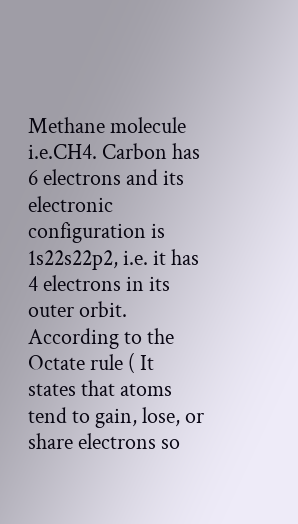Methane molecule i.e.CH4. Carbon has 6 electrons and its electronic configuration is 1s22s22p2, i.e. it has 4 electrons in its outer orbit. According to the Octate rule ( It states that atoms tend to gain, lose, or share electrons so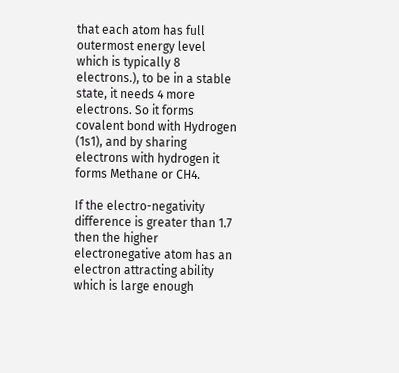that each atom has full outermost energy level which is typically 8 electrons.), to be in a stable state, it needs 4 more electrons. So it forms covalent bond with Hydrogen (1s1), and by sharing electrons with hydrogen it forms Methane or CH4.

If the electro-negativity difference is greater than 1.7 then the higher electronegative atom has an electron attracting ability which is large enough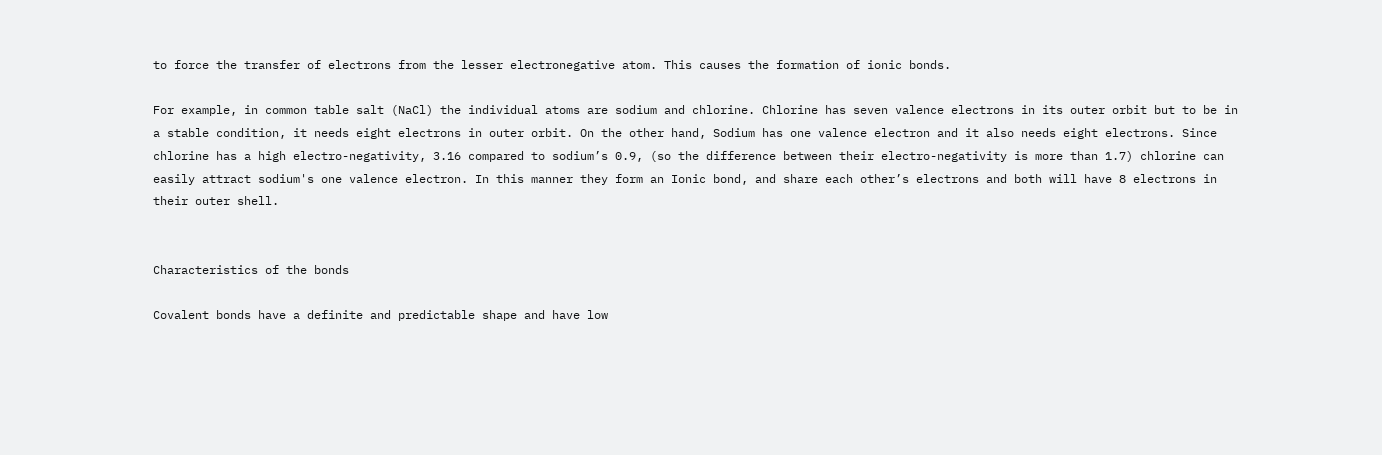to force the transfer of electrons from the lesser electronegative atom. This causes the formation of ionic bonds.

For example, in common table salt (NaCl) the individual atoms are sodium and chlorine. Chlorine has seven valence electrons in its outer orbit but to be in a stable condition, it needs eight electrons in outer orbit. On the other hand, Sodium has one valence electron and it also needs eight electrons. Since chlorine has a high electro-negativity, 3.16 compared to sodium’s 0.9, (so the difference between their electro-negativity is more than 1.7) chlorine can easily attract sodium's one valence electron. In this manner they form an Ionic bond, and share each other’s electrons and both will have 8 electrons in their outer shell.


Characteristics of the bonds

Covalent bonds have a definite and predictable shape and have low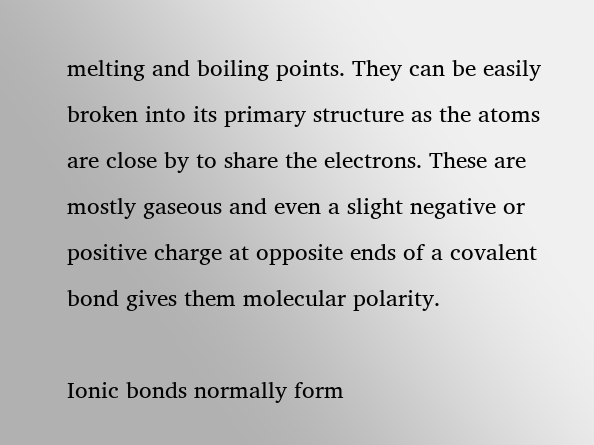melting and boiling points. They can be easily broken into its primary structure as the atoms are close by to share the electrons. These are mostly gaseous and even a slight negative or positive charge at opposite ends of a covalent bond gives them molecular polarity.

Ionic bonds normally form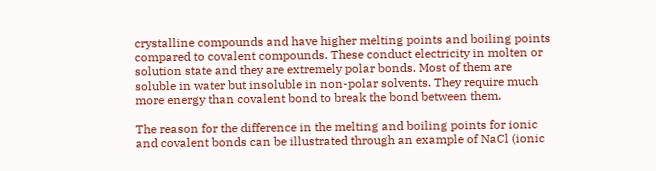crystalline compounds and have higher melting points and boiling points compared to covalent compounds. These conduct electricity in molten or solution state and they are extremely polar bonds. Most of them are soluble in water but insoluble in non-polar solvents. They require much more energy than covalent bond to break the bond between them.

The reason for the difference in the melting and boiling points for ionic and covalent bonds can be illustrated through an example of NaCl (ionic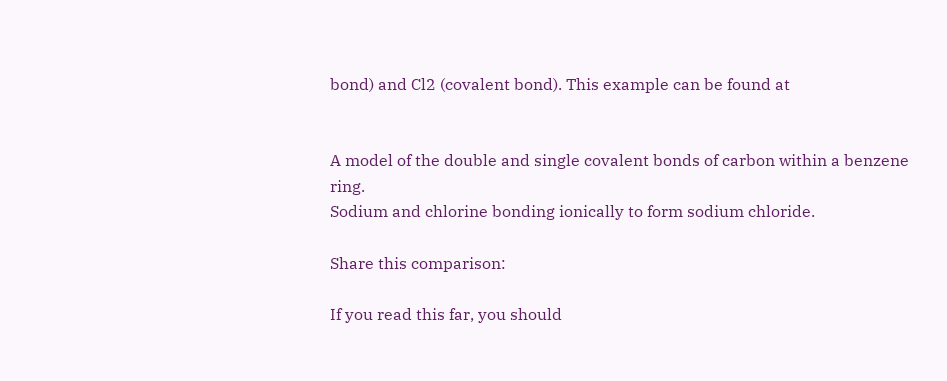bond) and Cl2 (covalent bond). This example can be found at


A model of the double and single covalent bonds of carbon within a benzene ring.
Sodium and chlorine bonding ionically to form sodium chloride.

Share this comparison:

If you read this far, you should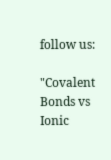follow us:

"Covalent Bonds vs Ionic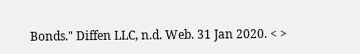Bonds." Diffen LLC, n.d. Web. 31 Jan 2020. < >